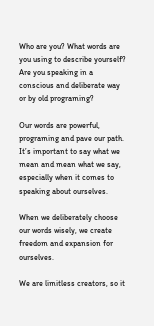Who are you? What words are you using to describe yourself? Are you speaking in a conscious and deliberate way or by old programing?

Our words are powerful, programing and pave our path. It’s important to say what we mean and mean what we say, especially when it comes to speaking about ourselves.

When we deliberately choose our words wisely, we create freedom and expansion for ourselves.

We are limitless creators, so it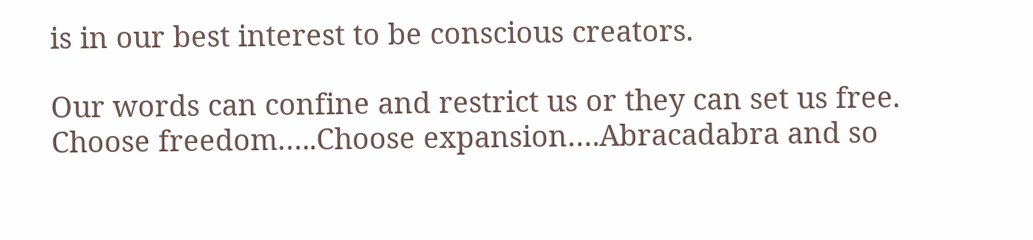is in our best interest to be conscious creators.

Our words can confine and restrict us or they can set us free. Choose freedom…..Choose expansion….Abracadabra and so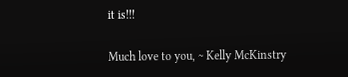it is!!!

Much love to you, ~ Kelly McKinstry